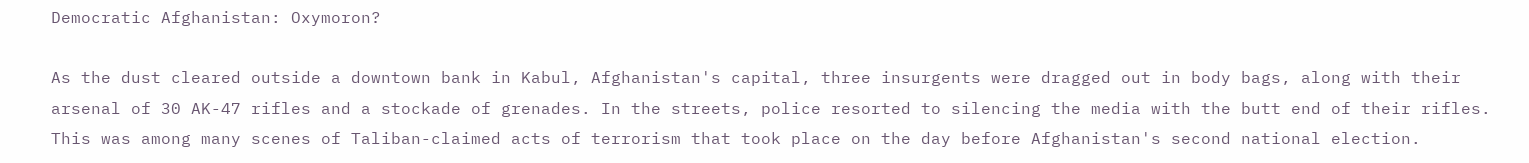Democratic Afghanistan: Oxymoron?

As the dust cleared outside a downtown bank in Kabul, Afghanistan's capital, three insurgents were dragged out in body bags, along with their arsenal of 30 AK-47 rifles and a stockade of grenades. In the streets, police resorted to silencing the media with the butt end of their rifles. This was among many scenes of Taliban-claimed acts of terrorism that took place on the day before Afghanistan's second national election.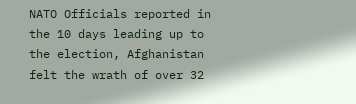NATO Officials reported in the 10 days leading up to the election, Afghanistan felt the wrath of over 32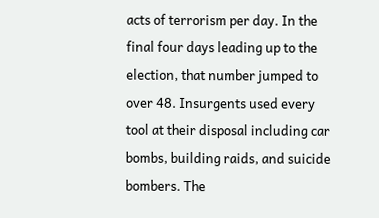acts of terrorism per day. In the final four days leading up to the election, that number jumped to over 48. Insurgents used every tool at their disposal including car bombs, building raids, and suicide bombers. The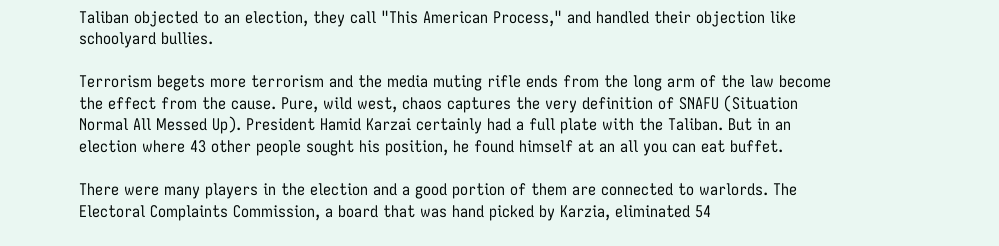Taliban objected to an election, they call "This American Process," and handled their objection like schoolyard bullies.

Terrorism begets more terrorism and the media muting rifle ends from the long arm of the law become the effect from the cause. Pure, wild west, chaos captures the very definition of SNAFU (Situation Normal All Messed Up). President Hamid Karzai certainly had a full plate with the Taliban. But in an election where 43 other people sought his position, he found himself at an all you can eat buffet.

There were many players in the election and a good portion of them are connected to warlords. The Electoral Complaints Commission, a board that was hand picked by Karzia, eliminated 54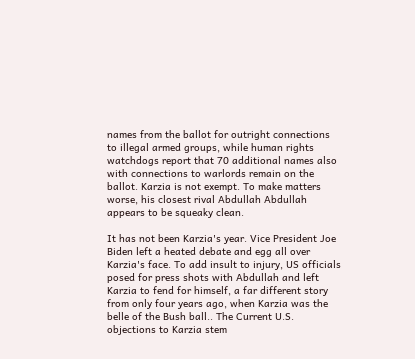names from the ballot for outright connections to illegal armed groups, while human rights watchdogs report that 70 additional names also with connections to warlords remain on the ballot. Karzia is not exempt. To make matters worse, his closest rival Abdullah Abdullah appears to be squeaky clean.

It has not been Karzia's year. Vice President Joe Biden left a heated debate and egg all over Karzia's face. To add insult to injury, US officials posed for press shots with Abdullah and left Karzia to fend for himself, a far different story from only four years ago, when Karzia was the belle of the Bush ball.. The Current U.S. objections to Karzia stem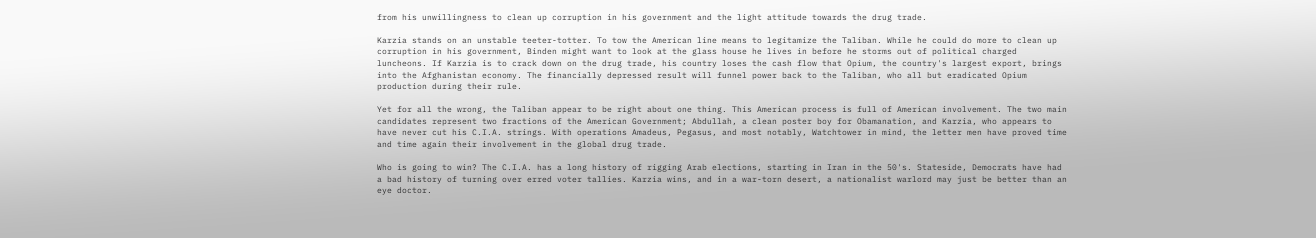from his unwillingness to clean up corruption in his government and the light attitude towards the drug trade.

Karzia stands on an unstable teeter-totter. To tow the American line means to legitamize the Taliban. While he could do more to clean up corruption in his government, Binden might want to look at the glass house he lives in before he storms out of political charged luncheons. If Karzia is to crack down on the drug trade, his country loses the cash flow that Opium, the country's largest export, brings into the Afghanistan economy. The financially depressed result will funnel power back to the Taliban, who all but eradicated Opium production during their rule.

Yet for all the wrong, the Taliban appear to be right about one thing. This American process is full of American involvement. The two main candidates represent two fractions of the American Government; Abdullah, a clean poster boy for Obamanation, and Karzia, who appears to have never cut his C.I.A. strings. With operations Amadeus, Pegasus, and most notably, Watchtower in mind, the letter men have proved time and time again their involvement in the global drug trade.

Who is going to win? The C.I.A. has a long history of rigging Arab elections, starting in Iran in the 50's. Stateside, Democrats have had a bad history of turning over erred voter tallies. Karzia wins, and in a war-torn desert, a nationalist warlord may just be better than an eye doctor.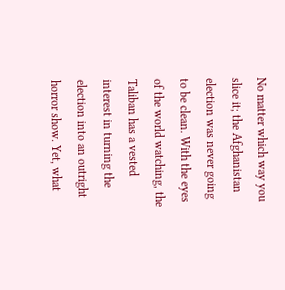No matter which way you slice it; the Afghanistan election was never going to be clean. With the eyes of the world watching, the Taliban has a vested interest in turning the election into an outright horror show. Yet, what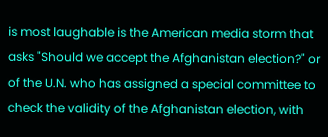is most laughable is the American media storm that asks "Should we accept the Afghanistan election?" or of the U.N. who has assigned a special committee to check the validity of the Afghanistan election, with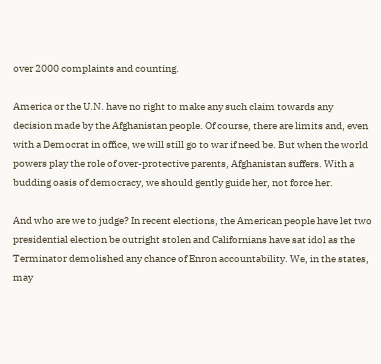over 2000 complaints and counting.

America or the U.N. have no right to make any such claim towards any decision made by the Afghanistan people. Of course, there are limits and, even with a Democrat in office, we will still go to war if need be. But when the world powers play the role of over-protective parents, Afghanistan suffers. With a budding oasis of democracy, we should gently guide her, not force her.

And who are we to judge? In recent elections, the American people have let two presidential election be outright stolen and Californians have sat idol as the Terminator demolished any chance of Enron accountability. We, in the states, may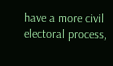have a more civil electoral process,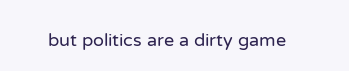but politics are a dirty game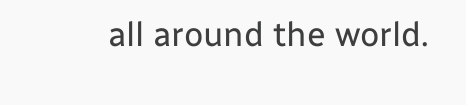all around the world.